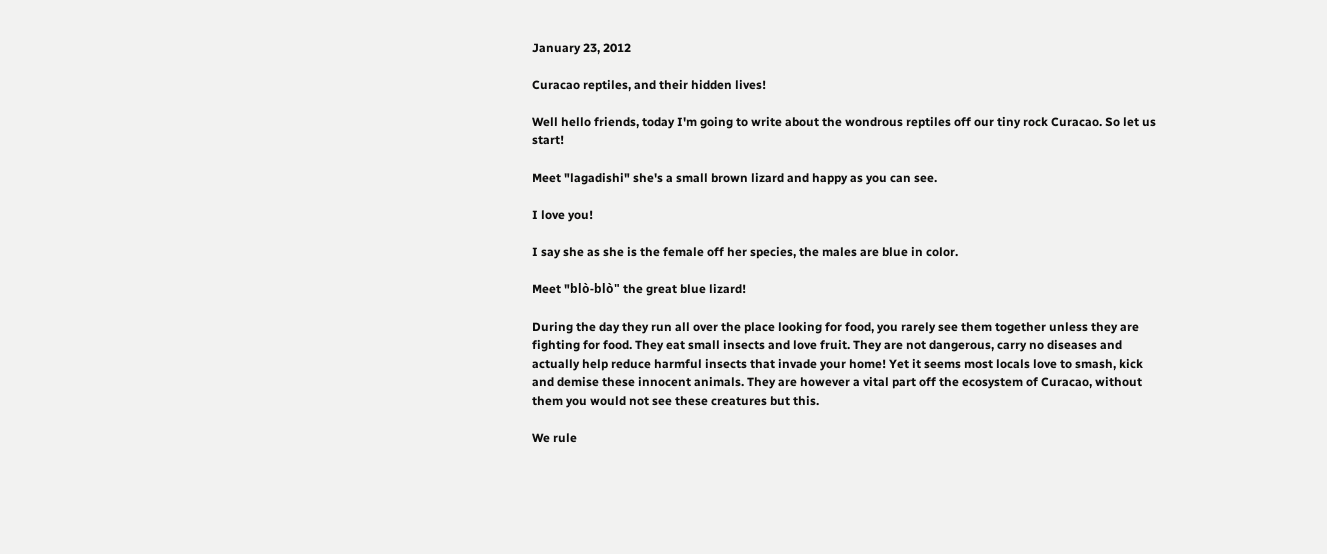January 23, 2012

Curacao reptiles, and their hidden lives!

Well hello friends, today I'm going to write about the wondrous reptiles off our tiny rock Curacao. So let us start!

Meet "lagadishi" she's a small brown lizard and happy as you can see.

I love you!

I say she as she is the female off her species, the males are blue in color.

Meet "blò-blò" the great blue lizard!

During the day they run all over the place looking for food, you rarely see them together unless they are fighting for food. They eat small insects and love fruit. They are not dangerous, carry no diseases and actually help reduce harmful insects that invade your home! Yet it seems most locals love to smash, kick and demise these innocent animals. They are however a vital part off the ecosystem of Curacao, without them you would not see these creatures but this.

We rule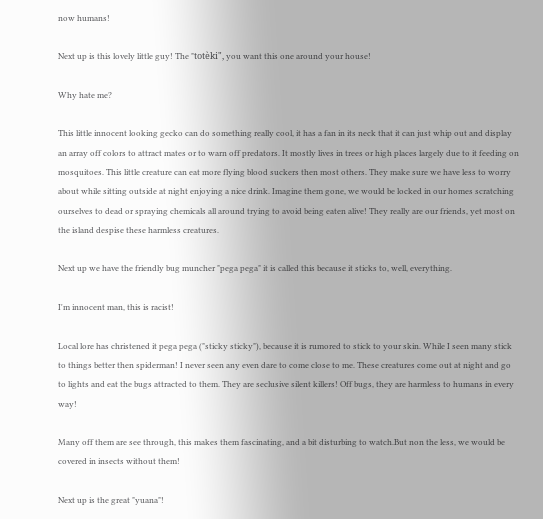now humans!

Next up is this lovely little guy! The "totèki", you want this one around your house!

Why hate me?

This little innocent looking gecko can do something really cool, it has a fan in its neck that it can just whip out and display an array off colors to attract mates or to warn off predators. It mostly lives in trees or high places largely due to it feeding on mosquitoes. This little creature can eat more flying blood suckers then most others. They make sure we have less to worry about while sitting outside at night enjoying a nice drink. Imagine them gone, we would be locked in our homes scratching ourselves to dead or spraying chemicals all around trying to avoid being eaten alive! They really are our friends, yet most on the island despise these harmless creatures.

Next up we have the friendly bug muncher "pega pega" it is called this because it sticks to, well, everything.

I'm innocent man, this is racist!

Local lore has christened it pega pega ("sticky sticky"), because it is rumored to stick to your skin. While I seen many stick to things better then spiderman! I never seen any even dare to come close to me. These creatures come out at night and go to lights and eat the bugs attracted to them. They are seclusive silent killers! Off bugs, they are harmless to humans in every way!

Many off them are see through, this makes them fascinating, and a bit disturbing to watch.But non the less, we would be covered in insects without them!

Next up is the great "yuana"!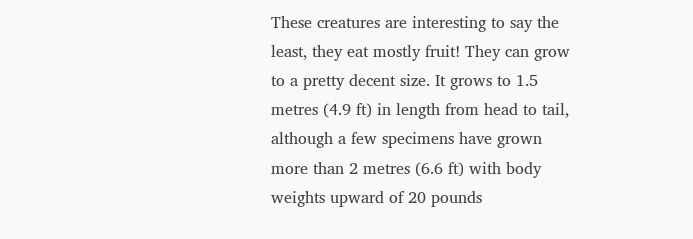These creatures are interesting to say the least, they eat mostly fruit! They can grow to a pretty decent size. It grows to 1.5 metres (4.9 ft) in length from head to tail, although a few specimens have grown more than 2 metres (6.6 ft) with body weights upward of 20 pounds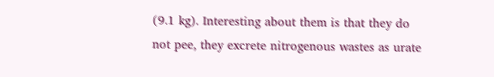(9.1 kg). Interesting about them is that they do not pee, they excrete nitrogenous wastes as urate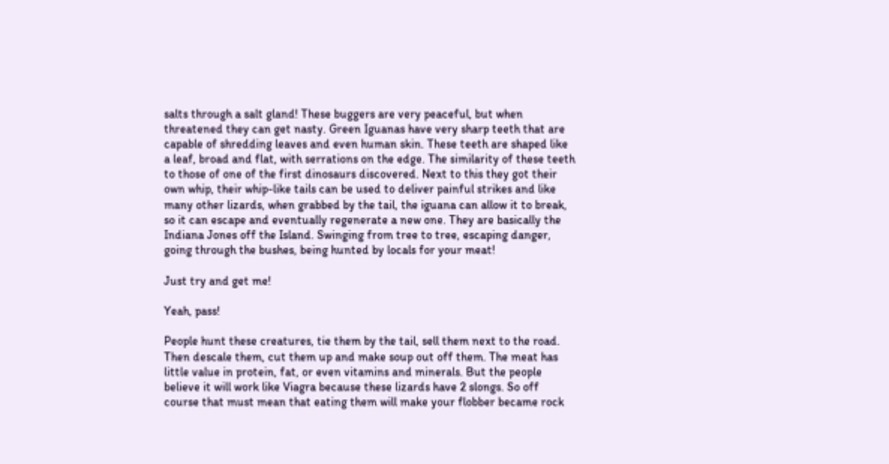salts through a salt gland! These buggers are very peaceful, but when threatened they can get nasty. Green Iguanas have very sharp teeth that are capable of shredding leaves and even human skin. These teeth are shaped like a leaf, broad and flat, with serrations on the edge. The similarity of these teeth to those of one of the first dinosaurs discovered. Next to this they got their own whip, their whip-like tails can be used to deliver painful strikes and like many other lizards, when grabbed by the tail, the iguana can allow it to break, so it can escape and eventually regenerate a new one. They are basically the Indiana Jones off the Island. Swinging from tree to tree, escaping danger, going through the bushes, being hunted by locals for your meat!

Just try and get me!

Yeah, pass!

People hunt these creatures, tie them by the tail, sell them next to the road. Then descale them, cut them up and make soup out off them. The meat has little value in protein, fat, or even vitamins and minerals. But the people believe it will work like Viagra because these lizards have 2 slongs. So off course that must mean that eating them will make your flobber became rock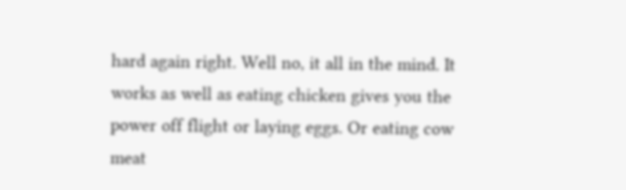hard again right. Well no, it all in the mind. It works as well as eating chicken gives you the power off flight or laying eggs. Or eating cow meat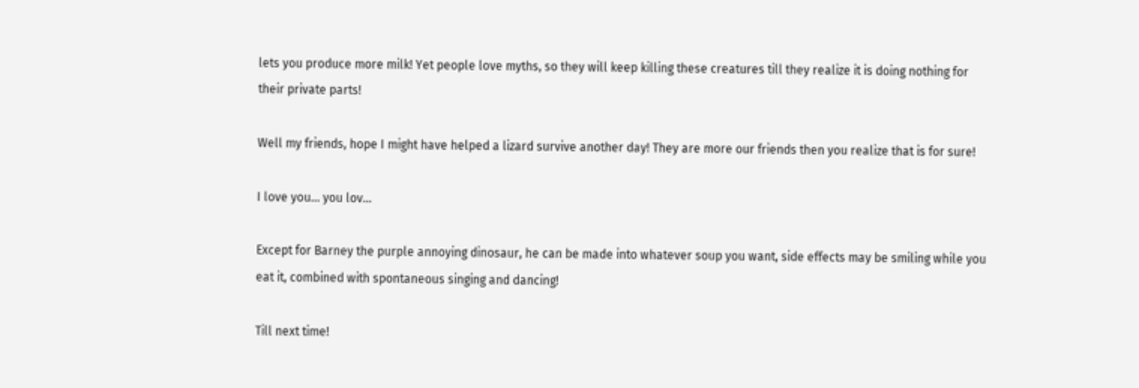lets you produce more milk! Yet people love myths, so they will keep killing these creatures till they realize it is doing nothing for their private parts!

Well my friends, hope I might have helped a lizard survive another day! They are more our friends then you realize that is for sure!

I love you... you lov...

Except for Barney the purple annoying dinosaur, he can be made into whatever soup you want, side effects may be smiling while you eat it, combined with spontaneous singing and dancing!

Till next time!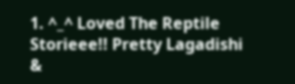1. ^_^ Loved The Reptile Storieee!! Pretty Lagadishi &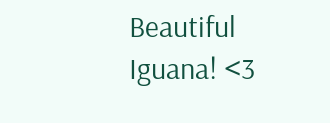Beautiful Iguana! <3